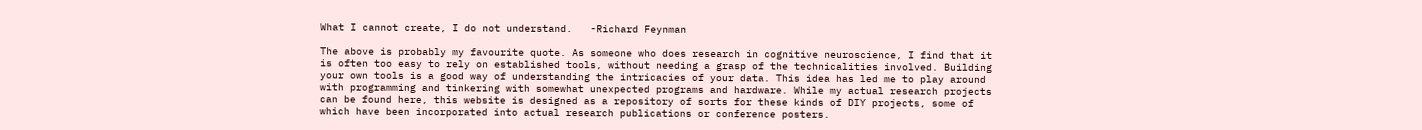What I cannot create, I do not understand.   -Richard Feynman

The above is probably my favourite quote. As someone who does research in cognitive neuroscience, I find that it is often too easy to rely on established tools, without needing a grasp of the technicalities involved. Building your own tools is a good way of understanding the intricacies of your data. This idea has led me to play around with programming and tinkering with somewhat unexpected programs and hardware. While my actual research projects can be found here, this website is designed as a repository of sorts for these kinds of DIY projects, some of which have been incorporated into actual research publications or conference posters.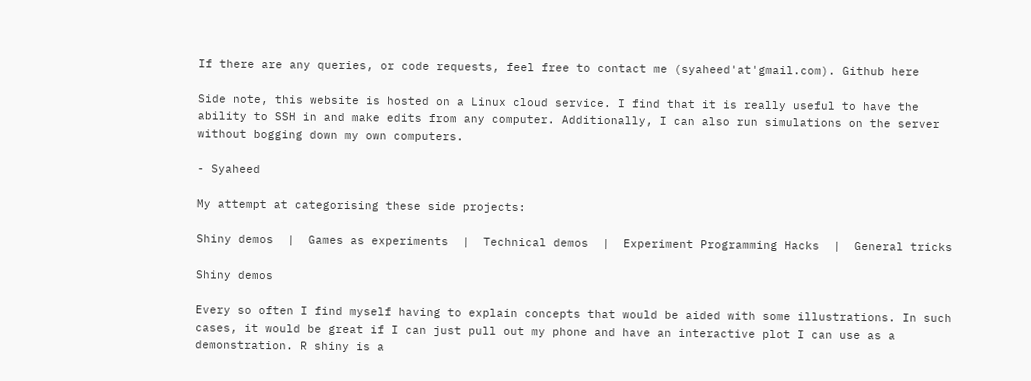If there are any queries, or code requests, feel free to contact me (syaheed'at'gmail.com). Github here

Side note, this website is hosted on a Linux cloud service. I find that it is really useful to have the ability to SSH in and make edits from any computer. Additionally, I can also run simulations on the server without bogging down my own computers.

- Syaheed

My attempt at categorising these side projects:

Shiny demos  |  Games as experiments  |  Technical demos  |  Experiment Programming Hacks  |  General tricks

Shiny demos

Every so often I find myself having to explain concepts that would be aided with some illustrations. In such cases, it would be great if I can just pull out my phone and have an interactive plot I can use as a demonstration. R shiny is a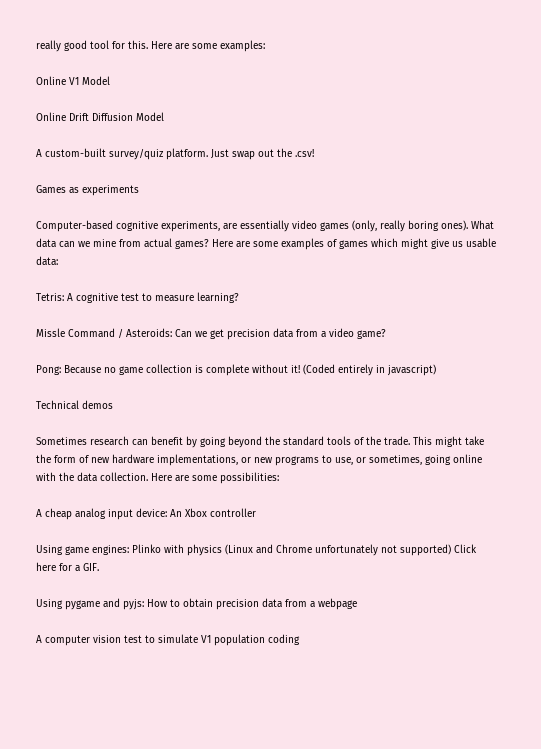really good tool for this. Here are some examples:

Online V1 Model

Online Drift Diffusion Model

A custom-built survey/quiz platform. Just swap out the .csv!

Games as experiments

Computer-based cognitive experiments, are essentially video games (only, really boring ones). What data can we mine from actual games? Here are some examples of games which might give us usable data:

Tetris: A cognitive test to measure learning?

Missle Command / Asteroids: Can we get precision data from a video game?

Pong: Because no game collection is complete without it! (Coded entirely in javascript)

Technical demos

Sometimes research can benefit by going beyond the standard tools of the trade. This might take the form of new hardware implementations, or new programs to use, or sometimes, going online with the data collection. Here are some possibilities:

A cheap analog input device: An Xbox controller

Using game engines: Plinko with physics (Linux and Chrome unfortunately not supported) Click here for a GIF.

Using pygame and pyjs: How to obtain precision data from a webpage

A computer vision test to simulate V1 population coding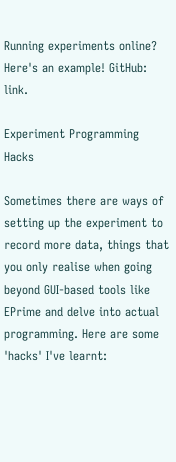Running experiments online? Here's an example! GitHub: link.

Experiment Programming Hacks

Sometimes there are ways of setting up the experiment to record more data, things that you only realise when going beyond GUI-based tools like EPrime and delve into actual programming. Here are some 'hacks' I've learnt: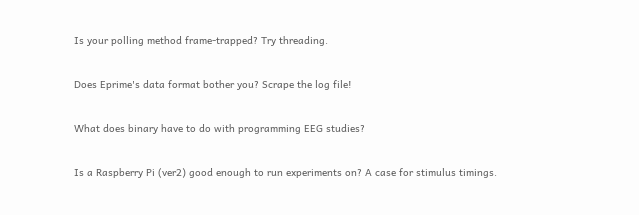Is your polling method frame-trapped? Try threading.

Does Eprime's data format bother you? Scrape the log file!

What does binary have to do with programming EEG studies?

Is a Raspberry Pi (ver2) good enough to run experiments on? A case for stimulus timings.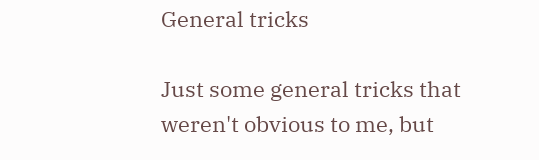General tricks

Just some general tricks that weren't obvious to me, but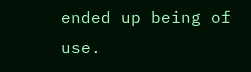ended up being of use.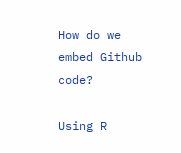How do we embed Github code?

Using R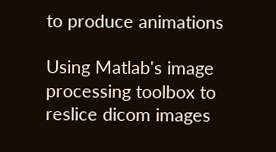to produce animations

Using Matlab's image processing toolbox to reslice dicom images